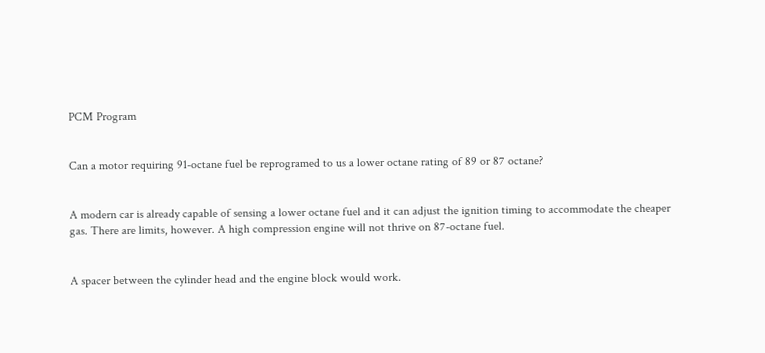PCM Program


Can a motor requiring 91-octane fuel be reprogramed to us a lower octane rating of 89 or 87 octane?


A modern car is already capable of sensing a lower octane fuel and it can adjust the ignition timing to accommodate the cheaper gas. There are limits, however. A high compression engine will not thrive on 87-octane fuel.


A spacer between the cylinder head and the engine block would work.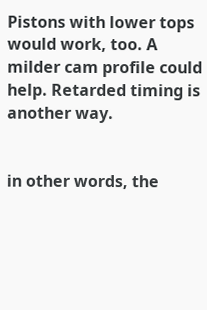Pistons with lower tops would work, too. A milder cam profile could help. Retarded timing is another way.


in other words, the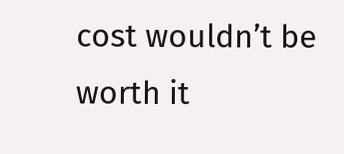cost wouldn’t be worth it